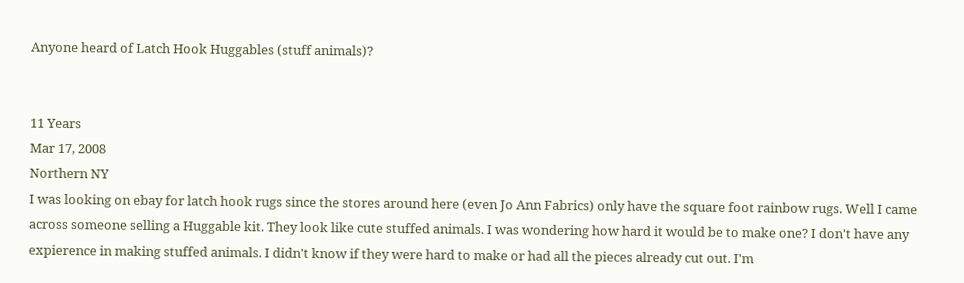Anyone heard of Latch Hook Huggables (stuff animals)?


11 Years
Mar 17, 2008
Northern NY
I was looking on ebay for latch hook rugs since the stores around here (even Jo Ann Fabrics) only have the square foot rainbow rugs. Well I came across someone selling a Huggable kit. They look like cute stuffed animals. I was wondering how hard it would be to make one? I don't have any expierence in making stuffed animals. I didn't know if they were hard to make or had all the pieces already cut out. I'm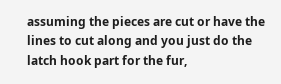assuming the pieces are cut or have the lines to cut along and you just do the latch hook part for the fur,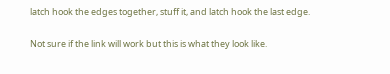latch hook the edges together, stuff it, and latch hook the last edge.

Not sure if the link will work but this is what they look like.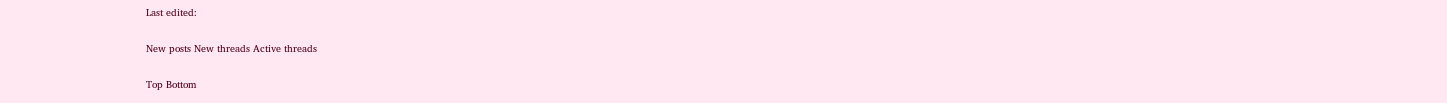Last edited:

New posts New threads Active threads

Top Bottom